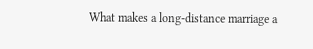What makes a long-distance marriage a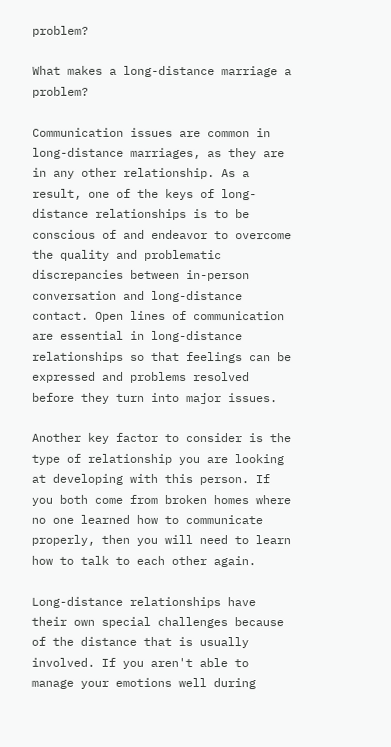problem?

What makes a long-distance marriage a problem?

Communication issues are common in long-distance marriages, as they are in any other relationship. As a result, one of the keys of long-distance relationships is to be conscious of and endeavor to overcome the quality and problematic discrepancies between in-person conversation and long-distance contact. Open lines of communication are essential in long-distance relationships so that feelings can be expressed and problems resolved before they turn into major issues.

Another key factor to consider is the type of relationship you are looking at developing with this person. If you both come from broken homes where no one learned how to communicate properly, then you will need to learn how to talk to each other again.

Long-distance relationships have their own special challenges because of the distance that is usually involved. If you aren't able to manage your emotions well during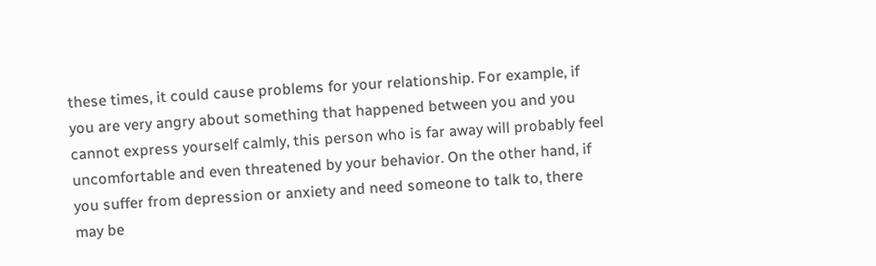these times, it could cause problems for your relationship. For example, if you are very angry about something that happened between you and you cannot express yourself calmly, this person who is far away will probably feel uncomfortable and even threatened by your behavior. On the other hand, if you suffer from depression or anxiety and need someone to talk to, there may be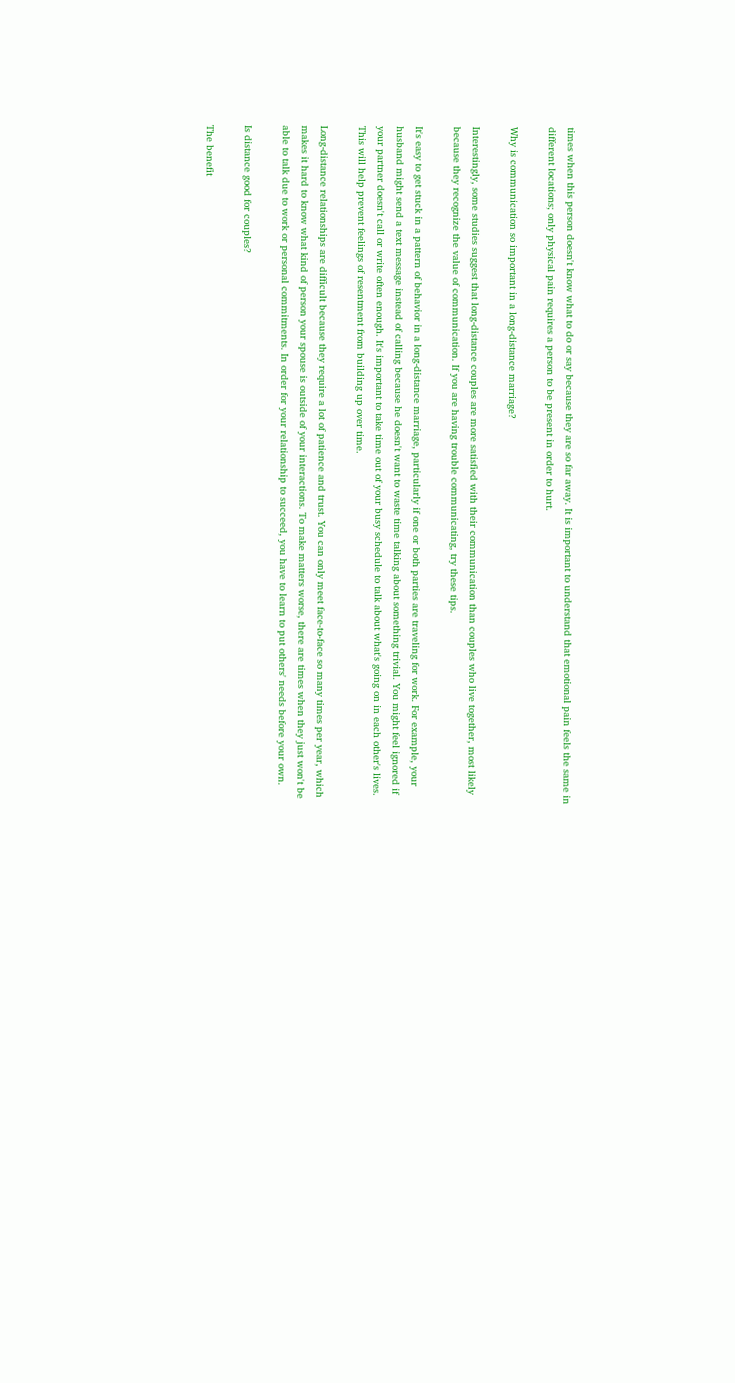times when this person doesn't know what to do or say because they are so far away. It is important to understand that emotional pain feels the same in different locations; only physical pain requires a person to be present in order to hurt.

Why is communication so important in a long-distance marriage?

Interestingly, some studies suggest that long-distance couples are more satisfied with their communication than couples who live together, most likely because they recognize the value of communication. If you are having trouble communicating, try these tips.

It's easy to get stuck in a pattern of behavior in a long-distance marriage, particularly if one or both parties are traveling for work. For example, your husband might send a text message instead of calling because he doesn't want to waste time talking about something trivial. You might feel ignored if your partner doesn't call or write often enough. It's important to take time out of your busy schedule to talk about what's going on in each other's lives. This will help prevent feelings of resentment from building up over time.

Long-distance relationships are difficult because they require a lot of patience and trust. You can only meet face-to-face so many times per year, which makes it hard to know what kind of person your spouse is outside of your interactions. To make matters worse, there are times when they just won't be able to talk due to work or personal commitments. In order for your relationship to succeed, you have to learn to put others' needs before your own.

Is distance good for couples?

The benefit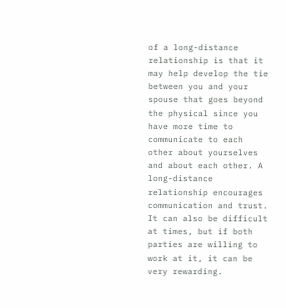of a long-distance relationship is that it may help develop the tie between you and your spouse that goes beyond the physical since you have more time to communicate to each other about yourselves and about each other. A long-distance relationship encourages communication and trust. It can also be difficult at times, but if both parties are willing to work at it, it can be very rewarding.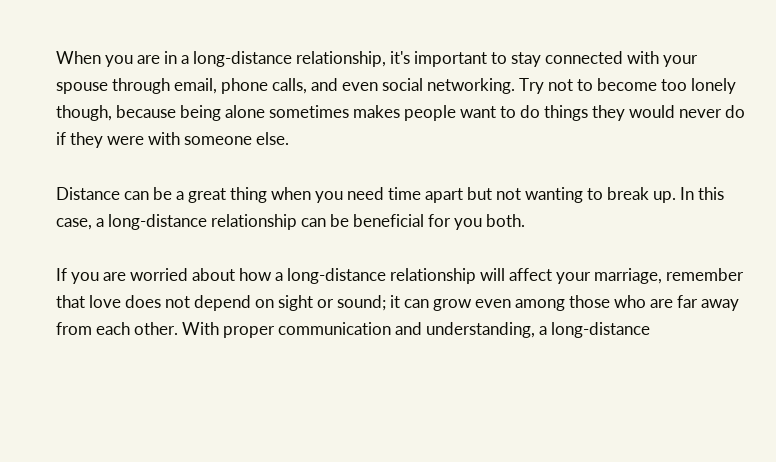When you are in a long-distance relationship, it's important to stay connected with your spouse through email, phone calls, and even social networking. Try not to become too lonely though, because being alone sometimes makes people want to do things they would never do if they were with someone else.

Distance can be a great thing when you need time apart but not wanting to break up. In this case, a long-distance relationship can be beneficial for you both.

If you are worried about how a long-distance relationship will affect your marriage, remember that love does not depend on sight or sound; it can grow even among those who are far away from each other. With proper communication and understanding, a long-distance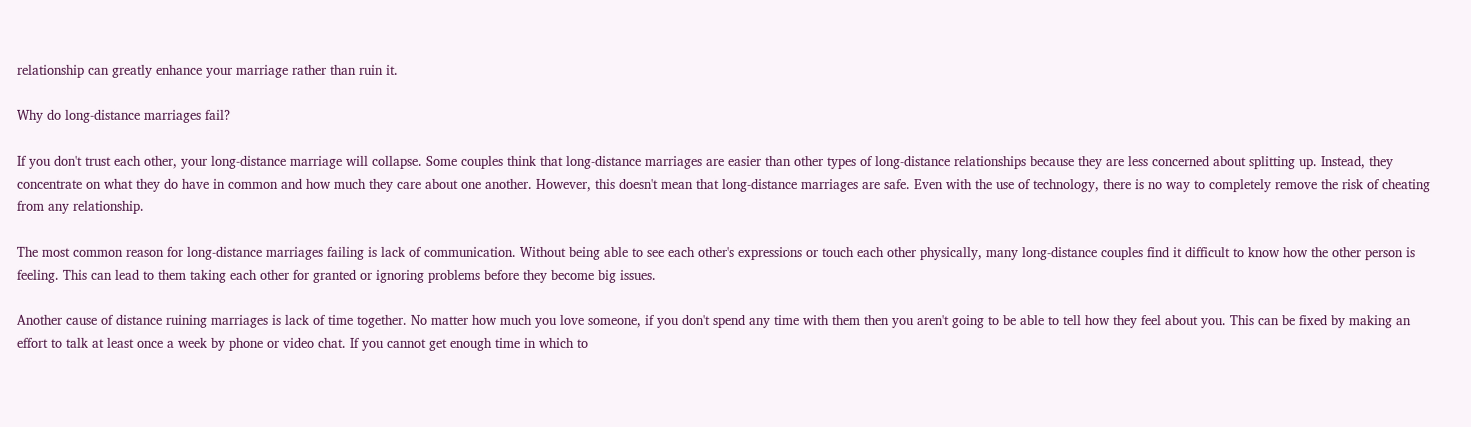relationship can greatly enhance your marriage rather than ruin it.

Why do long-distance marriages fail?

If you don't trust each other, your long-distance marriage will collapse. Some couples think that long-distance marriages are easier than other types of long-distance relationships because they are less concerned about splitting up. Instead, they concentrate on what they do have in common and how much they care about one another. However, this doesn't mean that long-distance marriages are safe. Even with the use of technology, there is no way to completely remove the risk of cheating from any relationship.

The most common reason for long-distance marriages failing is lack of communication. Without being able to see each other's expressions or touch each other physically, many long-distance couples find it difficult to know how the other person is feeling. This can lead to them taking each other for granted or ignoring problems before they become big issues.

Another cause of distance ruining marriages is lack of time together. No matter how much you love someone, if you don't spend any time with them then you aren't going to be able to tell how they feel about you. This can be fixed by making an effort to talk at least once a week by phone or video chat. If you cannot get enough time in which to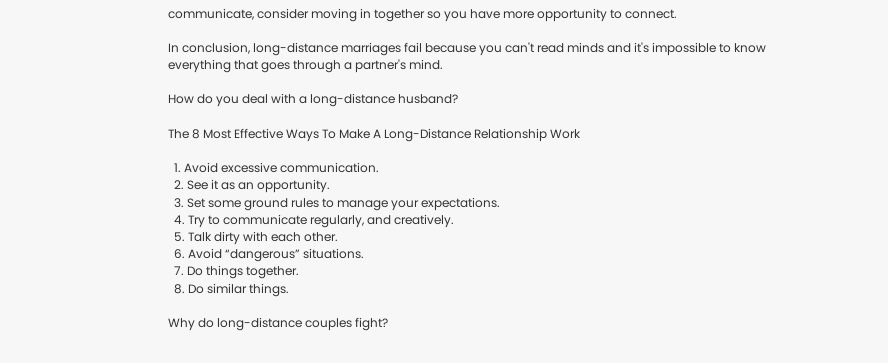communicate, consider moving in together so you have more opportunity to connect.

In conclusion, long-distance marriages fail because you can't read minds and it's impossible to know everything that goes through a partner's mind.

How do you deal with a long-distance husband?

The 8 Most Effective Ways To Make A Long-Distance Relationship Work

  1. Avoid excessive communication.
  2. See it as an opportunity.
  3. Set some ground rules to manage your expectations.
  4. Try to communicate regularly, and creatively.
  5. Talk dirty with each other.
  6. Avoid “dangerous” situations.
  7. Do things together.
  8. Do similar things.

Why do long-distance couples fight?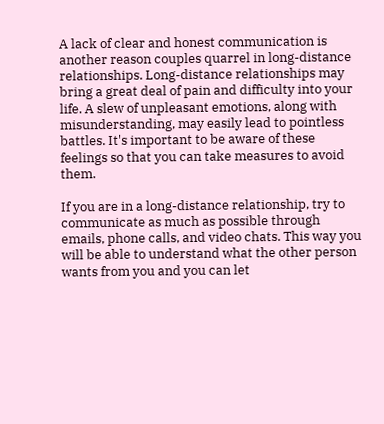A lack of clear and honest communication is another reason couples quarrel in long-distance relationships. Long-distance relationships may bring a great deal of pain and difficulty into your life. A slew of unpleasant emotions, along with misunderstanding, may easily lead to pointless battles. It's important to be aware of these feelings so that you can take measures to avoid them.

If you are in a long-distance relationship, try to communicate as much as possible through emails, phone calls, and video chats. This way you will be able to understand what the other person wants from you and you can let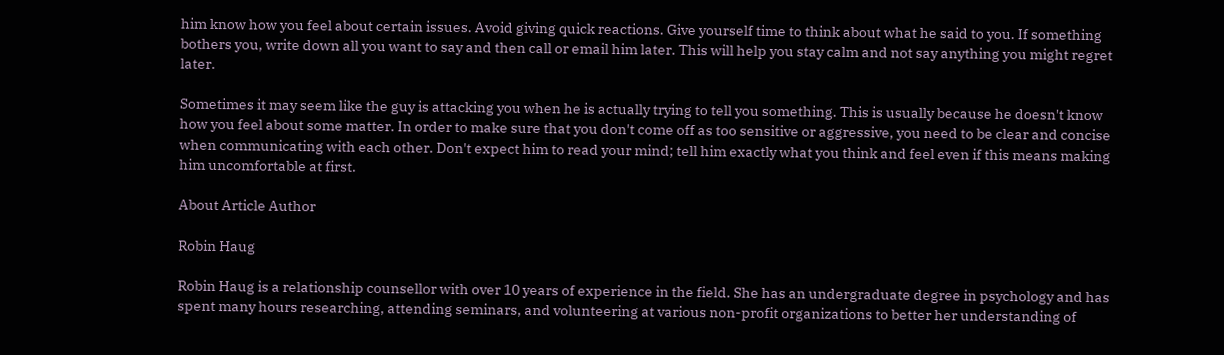him know how you feel about certain issues. Avoid giving quick reactions. Give yourself time to think about what he said to you. If something bothers you, write down all you want to say and then call or email him later. This will help you stay calm and not say anything you might regret later.

Sometimes it may seem like the guy is attacking you when he is actually trying to tell you something. This is usually because he doesn't know how you feel about some matter. In order to make sure that you don't come off as too sensitive or aggressive, you need to be clear and concise when communicating with each other. Don't expect him to read your mind; tell him exactly what you think and feel even if this means making him uncomfortable at first.

About Article Author

Robin Haug

Robin Haug is a relationship counsellor with over 10 years of experience in the field. She has an undergraduate degree in psychology and has spent many hours researching, attending seminars, and volunteering at various non-profit organizations to better her understanding of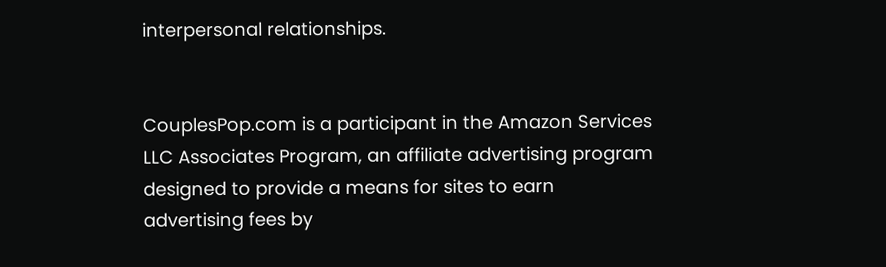interpersonal relationships.


CouplesPop.com is a participant in the Amazon Services LLC Associates Program, an affiliate advertising program designed to provide a means for sites to earn advertising fees by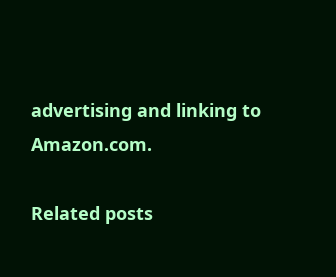advertising and linking to Amazon.com.

Related posts